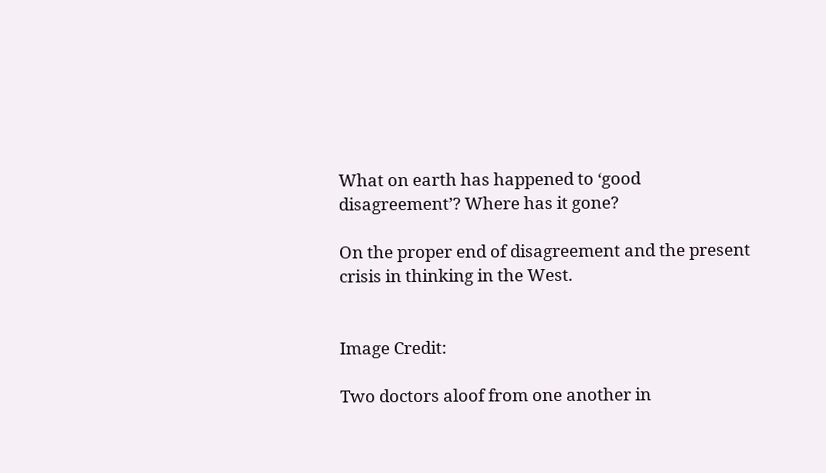What on earth has happened to ‘good disagreement’? Where has it gone?

On the proper end of disagreement and the present crisis in thinking in the West.


Image Credit:

Two doctors aloof from one another in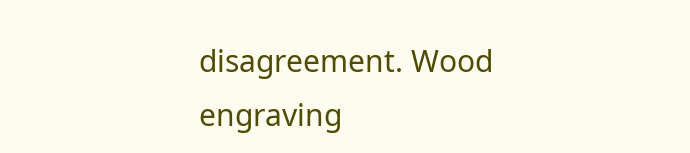disagreement. Wood engraving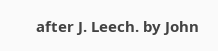after J. Leech. by John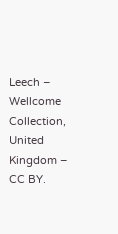Leech – Wellcome Collection, United Kingdom – CC BY.